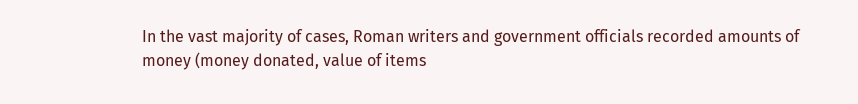In the vast majority of cases, Roman writers and government officials recorded amounts of money (money donated, value of items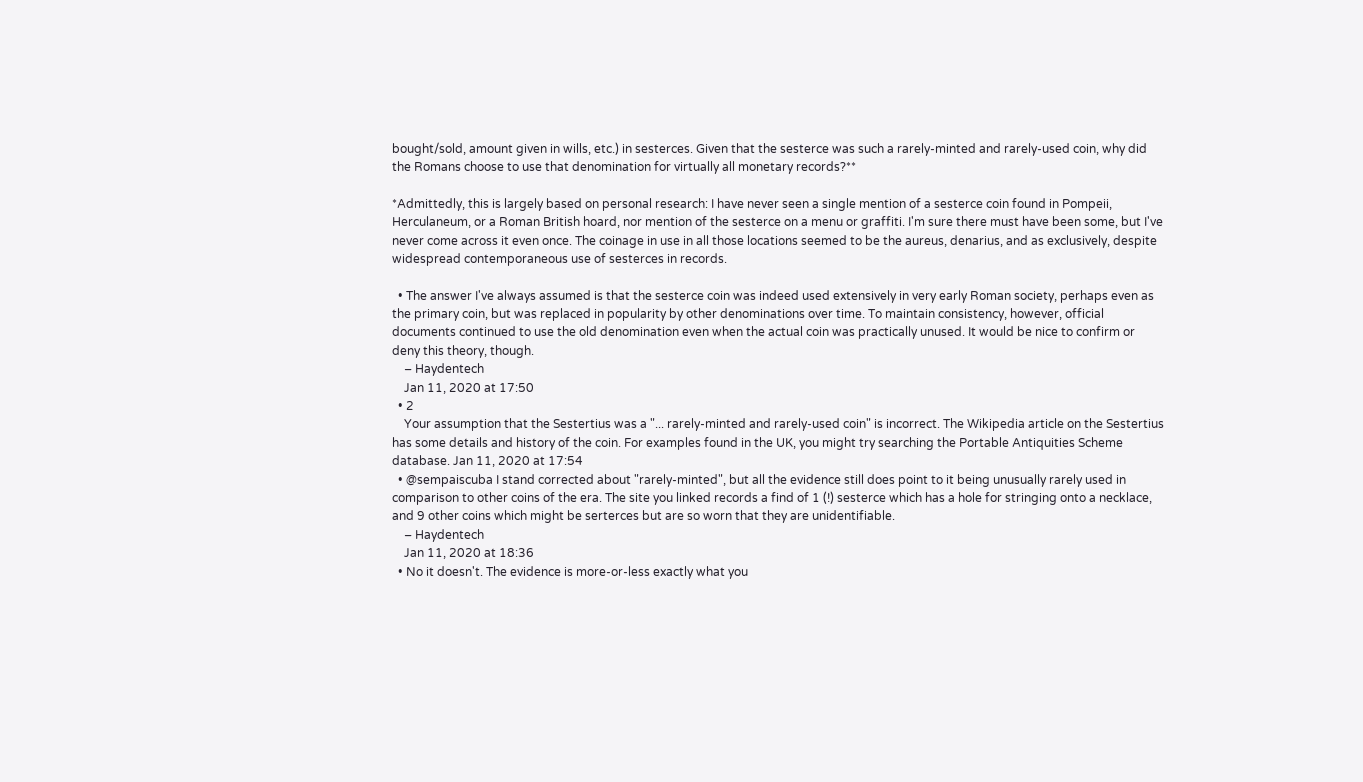bought/sold, amount given in wills, etc.) in sesterces. Given that the sesterce was such a rarely-minted and rarely-used coin, why did the Romans choose to use that denomination for virtually all monetary records?**

*Admittedly, this is largely based on personal research: I have never seen a single mention of a sesterce coin found in Pompeii, Herculaneum, or a Roman British hoard, nor mention of the sesterce on a menu or graffiti. I'm sure there must have been some, but I've never come across it even once. The coinage in use in all those locations seemed to be the aureus, denarius, and as exclusively, despite widespread contemporaneous use of sesterces in records.

  • The answer I've always assumed is that the sesterce coin was indeed used extensively in very early Roman society, perhaps even as the primary coin, but was replaced in popularity by other denominations over time. To maintain consistency, however, official documents continued to use the old denomination even when the actual coin was practically unused. It would be nice to confirm or deny this theory, though.
    – Haydentech
    Jan 11, 2020 at 17:50
  • 2
    Your assumption that the Sestertius was a "... rarely-minted and rarely-used coin" is incorrect. The Wikipedia article on the Sestertius has some details and history of the coin. For examples found in the UK, you might try searching the Portable Antiquities Scheme database. Jan 11, 2020 at 17:54
  • @sempaiscuba I stand corrected about "rarely-minted", but all the evidence still does point to it being unusually rarely used in comparison to other coins of the era. The site you linked records a find of 1 (!) sesterce which has a hole for stringing onto a necklace, and 9 other coins which might be serterces but are so worn that they are unidentifiable.
    – Haydentech
    Jan 11, 2020 at 18:36
  • No it doesn't. The evidence is more-or-less exactly what you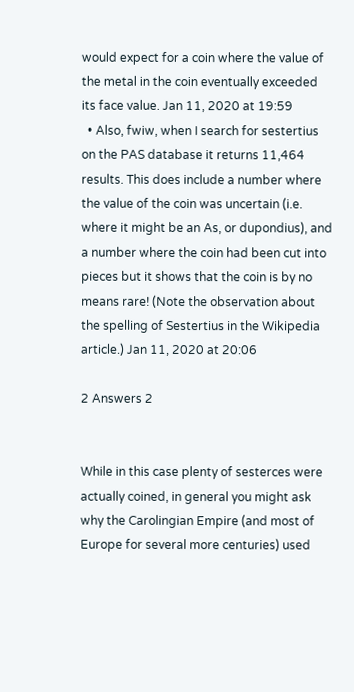would expect for a coin where the value of the metal in the coin eventually exceeded its face value. Jan 11, 2020 at 19:59
  • Also, fwiw, when I search for sestertius on the PAS database it returns 11,464 results. This does include a number where the value of the coin was uncertain (i.e. where it might be an As, or dupondius), and a number where the coin had been cut into pieces but it shows that the coin is by no means rare! (Note the observation about the spelling of Sestertius in the Wikipedia article.) Jan 11, 2020 at 20:06

2 Answers 2


While in this case plenty of sesterces were actually coined, in general you might ask why the Carolingian Empire (and most of Europe for several more centuries) used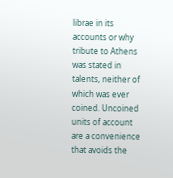librae in its accounts or why tribute to Athens was stated in talents, neither of which was ever coined. Uncoined units of account are a convenience that avoids the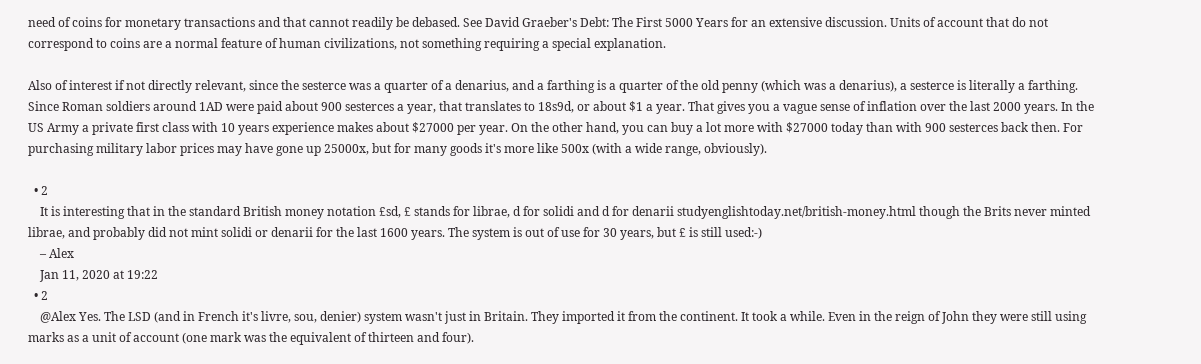need of coins for monetary transactions and that cannot readily be debased. See David Graeber's Debt: The First 5000 Years for an extensive discussion. Units of account that do not correspond to coins are a normal feature of human civilizations, not something requiring a special explanation.

Also of interest if not directly relevant, since the sesterce was a quarter of a denarius, and a farthing is a quarter of the old penny (which was a denarius), a sesterce is literally a farthing. Since Roman soldiers around 1AD were paid about 900 sesterces a year, that translates to 18s9d, or about $1 a year. That gives you a vague sense of inflation over the last 2000 years. In the US Army a private first class with 10 years experience makes about $27000 per year. On the other hand, you can buy a lot more with $27000 today than with 900 sesterces back then. For purchasing military labor prices may have gone up 25000x, but for many goods it's more like 500x (with a wide range, obviously).

  • 2
    It is interesting that in the standard British money notation £sd, £ stands for librae, d for solidi and d for denarii studyenglishtoday.net/british-money.html though the Brits never minted librae, and probably did not mint solidi or denarii for the last 1600 years. The system is out of use for 30 years, but £ is still used:-)
    – Alex
    Jan 11, 2020 at 19:22
  • 2
    @Alex Yes. The LSD (and in French it's livre, sou, denier) system wasn't just in Britain. They imported it from the continent. It took a while. Even in the reign of John they were still using marks as a unit of account (one mark was the equivalent of thirteen and four).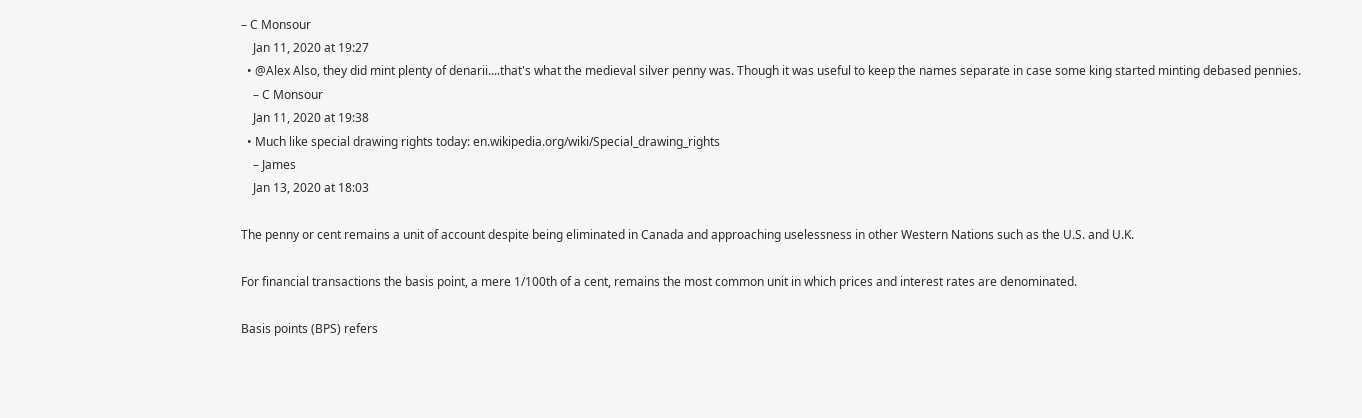– C Monsour
    Jan 11, 2020 at 19:27
  • @Alex Also, they did mint plenty of denarii....that's what the medieval silver penny was. Though it was useful to keep the names separate in case some king started minting debased pennies.
    – C Monsour
    Jan 11, 2020 at 19:38
  • Much like special drawing rights today: en.wikipedia.org/wiki/Special_drawing_rights
    – James
    Jan 13, 2020 at 18:03

The penny or cent remains a unit of account despite being eliminated in Canada and approaching uselessness in other Western Nations such as the U.S. and U.K.

For financial transactions the basis point, a mere 1/100th of a cent, remains the most common unit in which prices and interest rates are denominated.

Basis points (BPS) refers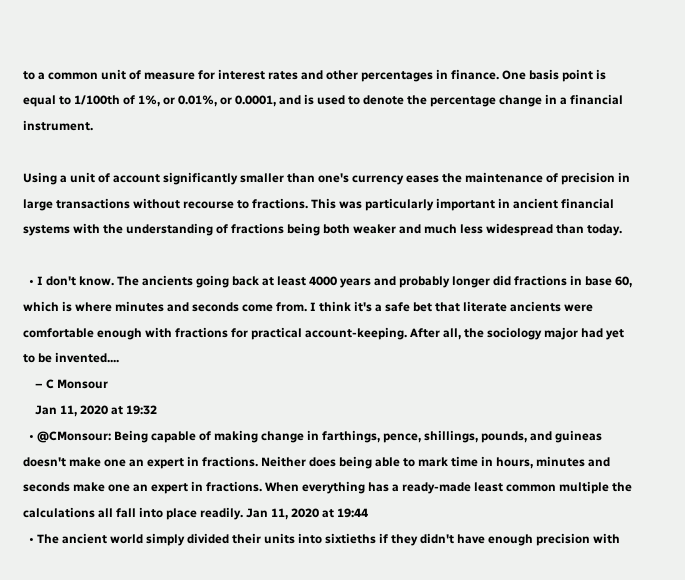to a common unit of measure for interest rates and other percentages in finance. One basis point is equal to 1/100th of 1%, or 0.01%, or 0.0001, and is used to denote the percentage change in a financial instrument.

Using a unit of account significantly smaller than one's currency eases the maintenance of precision in large transactions without recourse to fractions. This was particularly important in ancient financial systems with the understanding of fractions being both weaker and much less widespread than today.

  • I don't know. The ancients going back at least 4000 years and probably longer did fractions in base 60, which is where minutes and seconds come from. I think it's a safe bet that literate ancients were comfortable enough with fractions for practical account-keeping. After all, the sociology major had yet to be invented....
    – C Monsour
    Jan 11, 2020 at 19:32
  • @CMonsour: Being capable of making change in farthings, pence, shillings, pounds, and guineas doesn't make one an expert in fractions. Neither does being able to mark time in hours, minutes and seconds make one an expert in fractions. When everything has a ready-made least common multiple the calculations all fall into place readily. Jan 11, 2020 at 19:44
  • The ancient world simply divided their units into sixtieths if they didn't have enough precision with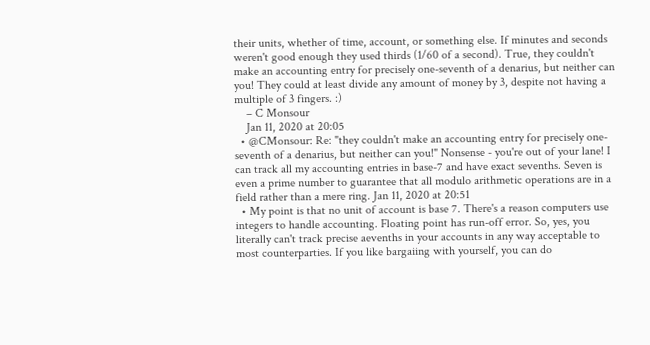their units, whether of time, account, or something else. If minutes and seconds weren't good enough they used thirds (1/60 of a second). True, they couldn't make an accounting entry for precisely one-seventh of a denarius, but neither can you! They could at least divide any amount of money by 3, despite not having a multiple of 3 fingers. :)
    – C Monsour
    Jan 11, 2020 at 20:05
  • @CMonsour: Re: "they couldn't make an accounting entry for precisely one-seventh of a denarius, but neither can you!" Nonsense - you're out of your lane! I can track all my accounting entries in base-7 and have exact sevenths. Seven is even a prime number to guarantee that all modulo arithmetic operations are in a field rather than a mere ring. Jan 11, 2020 at 20:51
  • My point is that no unit of account is base 7. There's a reason computers use integers to handle accounting. Floating point has run-off error. So, yes, you literally can't track precise aevenths in your accounts in any way acceptable to most counterparties. If you like bargaiing with yourself, you can do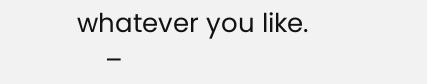whatever you like.
    –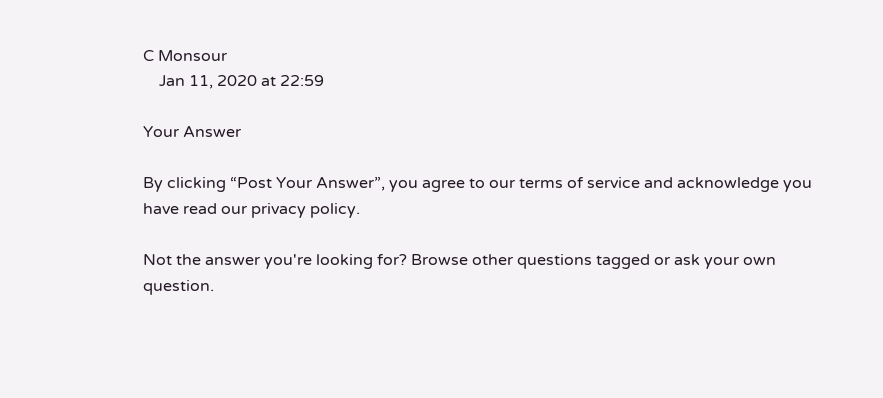C Monsour
    Jan 11, 2020 at 22:59

Your Answer

By clicking “Post Your Answer”, you agree to our terms of service and acknowledge you have read our privacy policy.

Not the answer you're looking for? Browse other questions tagged or ask your own question.